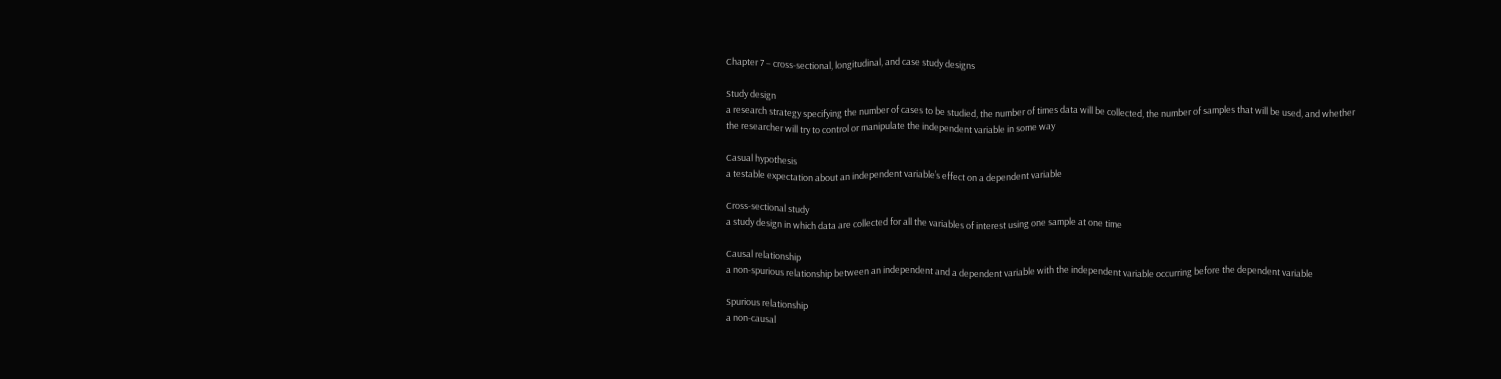Chapter 7 – cross-sectional, longitudinal, and case study designs

Study design
a research strategy specifying the number of cases to be studied, the number of times data will be collected, the number of samples that will be used, and whether the researcher will try to control or manipulate the independent variable in some way

Casual hypothesis
a testable expectation about an independent variable’s effect on a dependent variable

Cross-sectional study
a study design in which data are collected for all the variables of interest using one sample at one time

Causal relationship
a non-spurious relationship between an independent and a dependent variable with the independent variable occurring before the dependent variable

Spurious relationship
a non-causal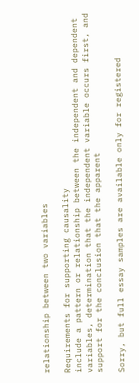relationship between two variables

Requirements for supporting causality
include a pattern or relationship between the independent and dependent variables, determination that the independent variable occurs first, and support for the conclusion that the apparent

Sorry, but full essay samples are available only for registered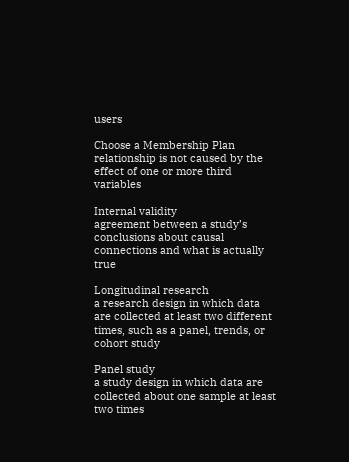users

Choose a Membership Plan
relationship is not caused by the effect of one or more third variables

Internal validity
agreement between a study’s conclusions about causal connections and what is actually true

Longitudinal research
a research design in which data are collected at least two different times, such as a panel, trends, or cohort study

Panel study
a study design in which data are collected about one sample at least two times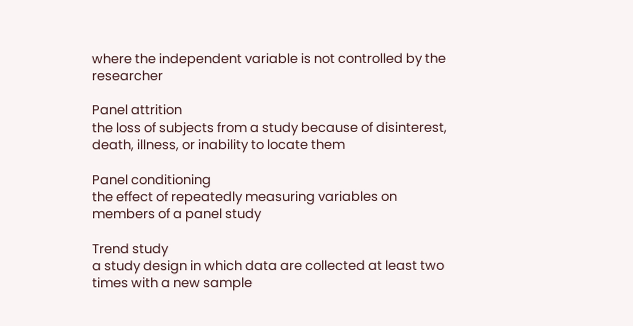where the independent variable is not controlled by the researcher

Panel attrition
the loss of subjects from a study because of disinterest, death, illness, or inability to locate them

Panel conditioning
the effect of repeatedly measuring variables on members of a panel study

Trend study
a study design in which data are collected at least two times with a new sample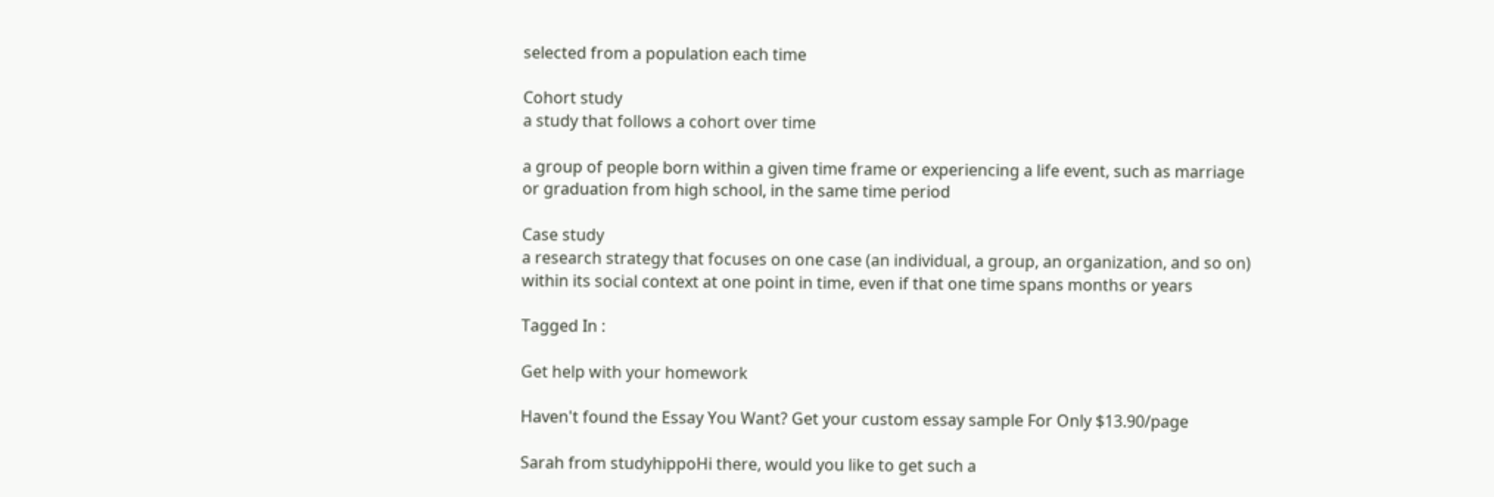selected from a population each time

Cohort study
a study that follows a cohort over time

a group of people born within a given time frame or experiencing a life event, such as marriage or graduation from high school, in the same time period

Case study
a research strategy that focuses on one case (an individual, a group, an organization, and so on) within its social context at one point in time, even if that one time spans months or years

Tagged In :

Get help with your homework

Haven't found the Essay You Want? Get your custom essay sample For Only $13.90/page

Sarah from studyhippoHi there, would you like to get such a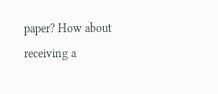paper? How about receiving a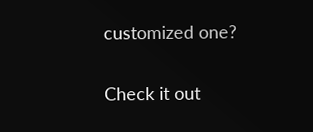customized one?

Check it out